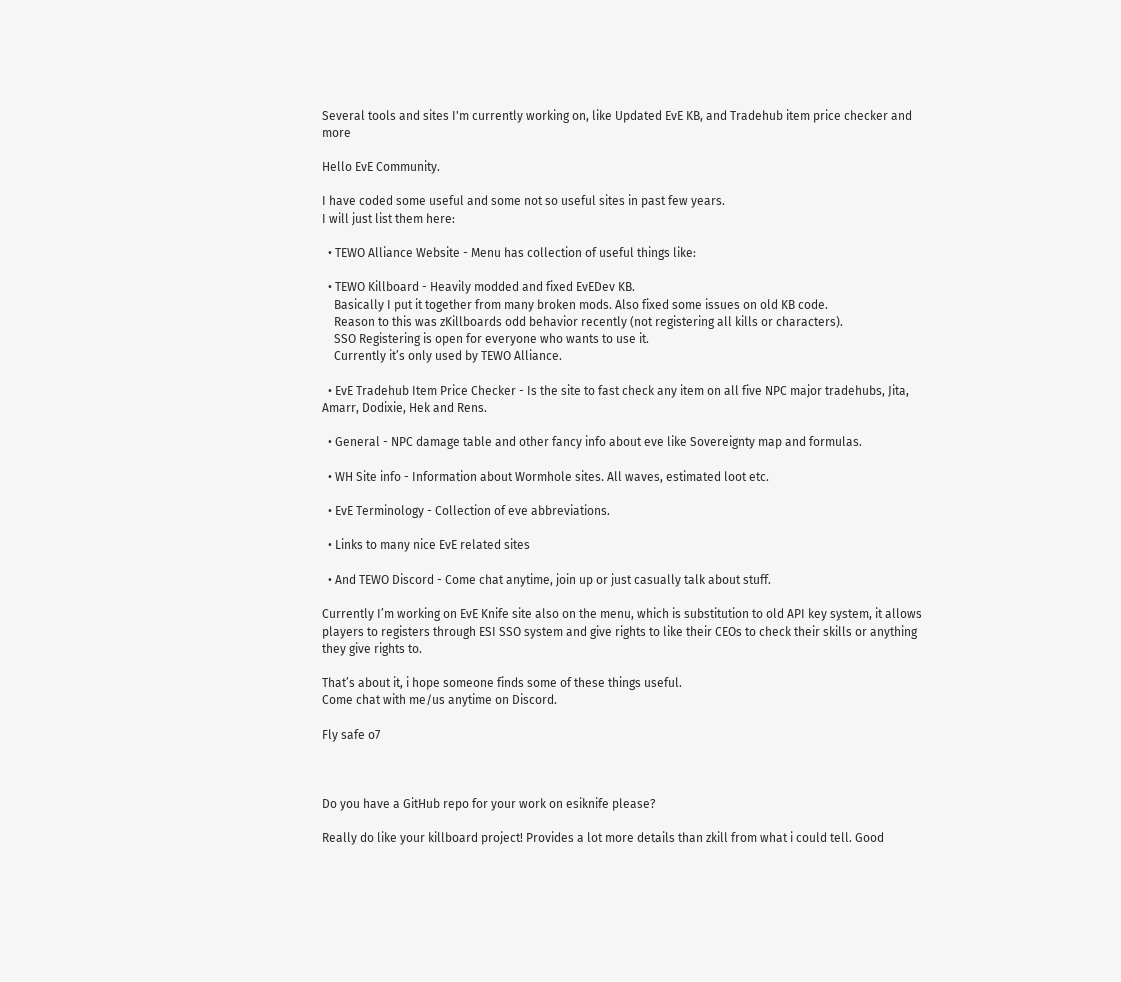Several tools and sites I'm currently working on, like Updated EvE KB, and Tradehub item price checker and more

Hello EvE Community.

I have coded some useful and some not so useful sites in past few years.
I will just list them here:

  • TEWO Alliance Website - Menu has collection of useful things like:

  • TEWO Killboard - Heavily modded and fixed EvEDev KB.
    Basically I put it together from many broken mods. Also fixed some issues on old KB code.
    Reason to this was zKillboards odd behavior recently (not registering all kills or characters).
    SSO Registering is open for everyone who wants to use it.
    Currently it’s only used by TEWO Alliance.

  • EvE Tradehub Item Price Checker - Is the site to fast check any item on all five NPC major tradehubs, Jita, Amarr, Dodixie, Hek and Rens.

  • General - NPC damage table and other fancy info about eve like Sovereignty map and formulas.

  • WH Site info - Information about Wormhole sites. All waves, estimated loot etc.

  • EvE Terminology - Collection of eve abbreviations.

  • Links to many nice EvE related sites

  • And TEWO Discord - Come chat anytime, join up or just casually talk about stuff.

Currently I’m working on EvE Knife site also on the menu, which is substitution to old API key system, it allows players to registers through ESI SSO system and give rights to like their CEOs to check their skills or anything they give rights to.

That’s about it, i hope someone finds some of these things useful.
Come chat with me/us anytime on Discord.

Fly safe o7



Do you have a GitHub repo for your work on esiknife please?

Really do like your killboard project! Provides a lot more details than zkill from what i could tell. Good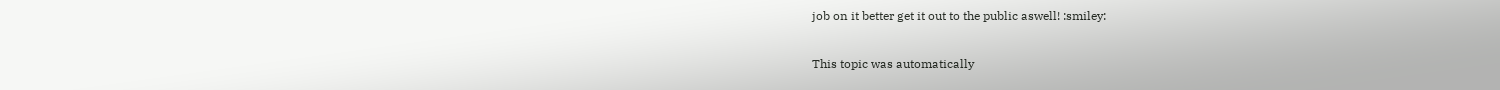job on it better get it out to the public aswell! :smiley:

This topic was automatically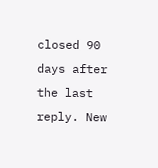closed 90 days after the last reply. New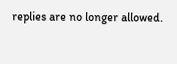replies are no longer allowed.